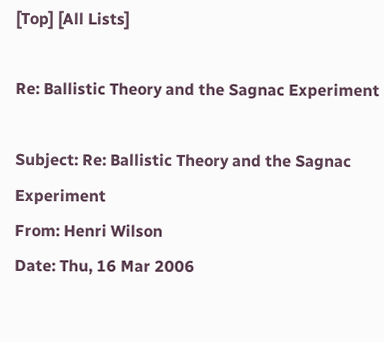[Top] [All Lists]

Re: Ballistic Theory and the Sagnac Experiment

Subject: Re: Ballistic Theory and the Sagnac Experiment
From: Henri Wilson
Date: Thu, 16 Mar 2006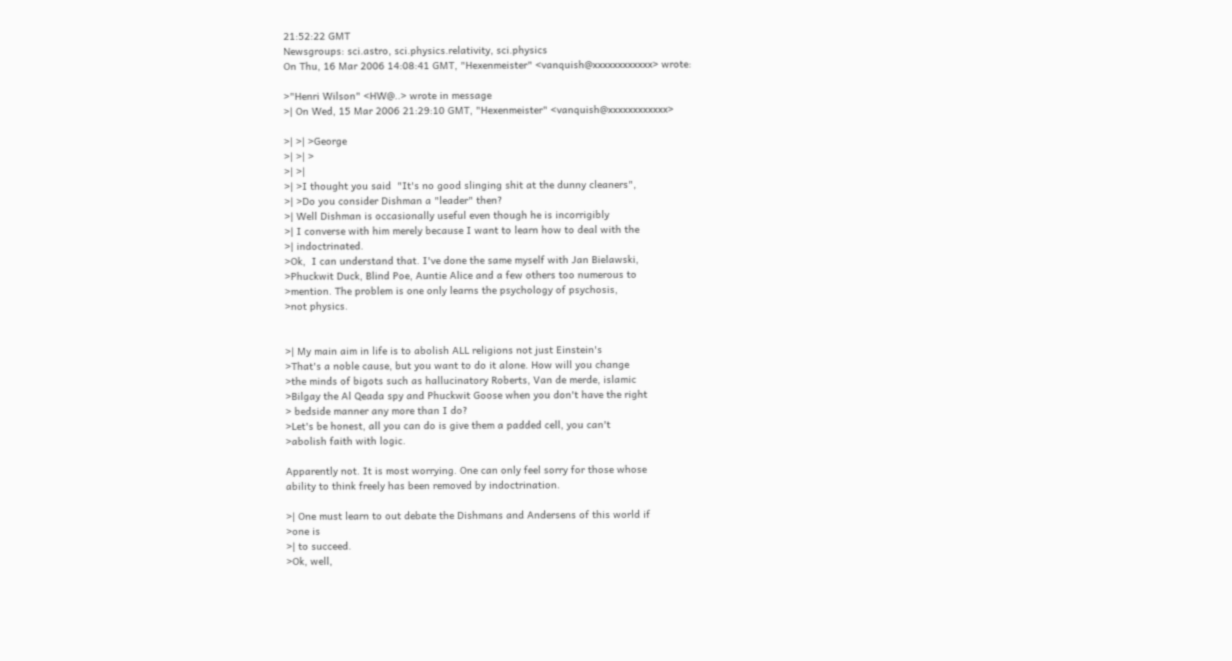21:52:22 GMT
Newsgroups: sci.astro, sci.physics.relativity, sci.physics
On Thu, 16 Mar 2006 14:08:41 GMT, "Hexenmeister" <vanquish@xxxxxxxxxxxx> wrote:

>"Henri Wilson" <HW@..> wrote in message
>| On Wed, 15 Mar 2006 21:29:10 GMT, "Hexenmeister" <vanquish@xxxxxxxxxxxx>

>| >| >George
>| >| >
>| >|
>| >I thought you said  "It's no good slinging shit at the dunny cleaners",
>| >Do you consider Dishman a "leader" then?
>| Well Dishman is occasionally useful even though he is incorrigibly
>| I converse with him merely because I want to learn how to deal with the
>| indoctrinated.
>Ok,  I can understand that. I've done the same myself with Jan Bielawski,
>Phuckwit Duck, Blind Poe, Auntie Alice and a few others too numerous to
>mention. The problem is one only learns the psychology of psychosis,
>not physics.


>| My main aim in life is to abolish ALL religions not just Einstein's
>That's a noble cause, but you want to do it alone. How will you change
>the minds of bigots such as hallucinatory Roberts, Van de merde, islamic
>Bilgay the Al Qeada spy and Phuckwit Goose when you don't have the right
> bedside manner any more than I do?
>Let's be honest, all you can do is give them a padded cell, you can't
>abolish faith with logic.

Apparently not. It is most worrying. One can only feel sorry for those whose
ability to think freely has been removed by indoctrination.

>| One must learn to out debate the Dishmans and Andersens of this world if
>one is
>| to succeed.
>Ok, well,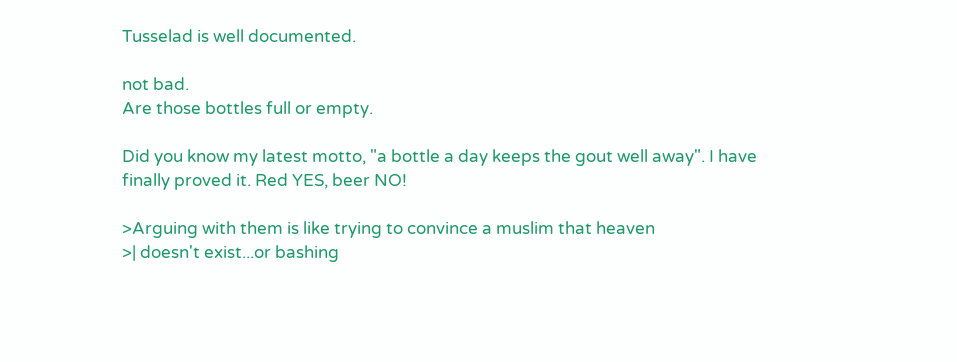Tusselad is well documented.

not bad.
Are those bottles full or empty.

Did you know my latest motto, "a bottle a day keeps the gout well away". I have
finally proved it. Red YES, beer NO!

>Arguing with them is like trying to convince a muslim that heaven
>| doesn't exist...or bashing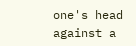one's head against a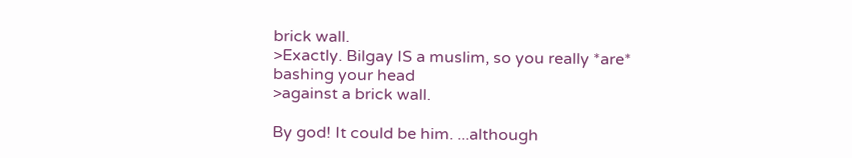brick wall.
>Exactly. Bilgay IS a muslim, so you really *are* bashing your head
>against a brick wall.

By god! It could be him. ...although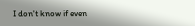I don't know if even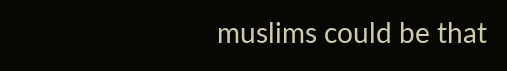muslims could be that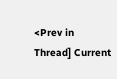<Prev in Thread] Current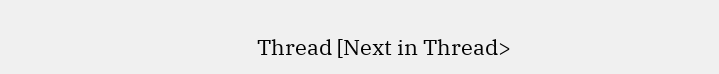Thread [Next in Thread>